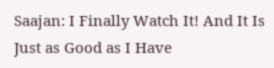Saajan: I Finally Watch It! And It Is Just as Good as I Have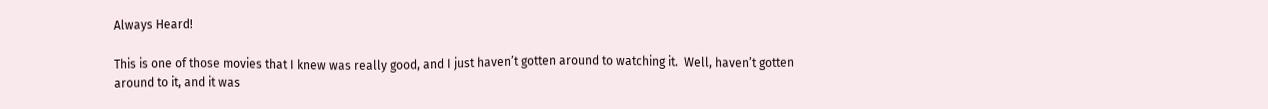Always Heard!

This is one of those movies that I knew was really good, and I just haven’t gotten around to watching it.  Well, haven’t gotten around to it, and it was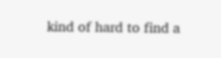kind of hard to find a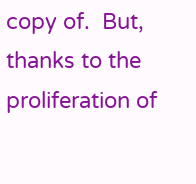copy of.  But, thanks to the proliferation of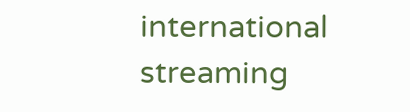international streaming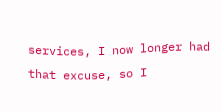services, I now longer had that excuse, so I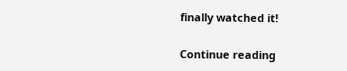finally watched it!

Continue reading